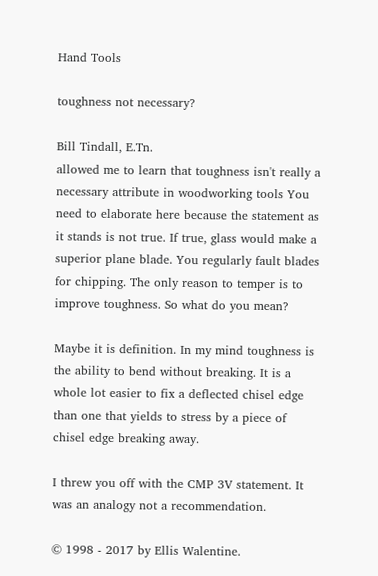Hand Tools

toughness not necessary?

Bill Tindall, E.Tn.
allowed me to learn that toughness isn't really a necessary attribute in woodworking tools You need to elaborate here because the statement as it stands is not true. If true, glass would make a superior plane blade. You regularly fault blades for chipping. The only reason to temper is to improve toughness. So what do you mean?

Maybe it is definition. In my mind toughness is the ability to bend without breaking. It is a whole lot easier to fix a deflected chisel edge than one that yields to stress by a piece of chisel edge breaking away.

I threw you off with the CMP 3V statement. It was an analogy not a recommendation.

© 1998 - 2017 by Ellis Walentine.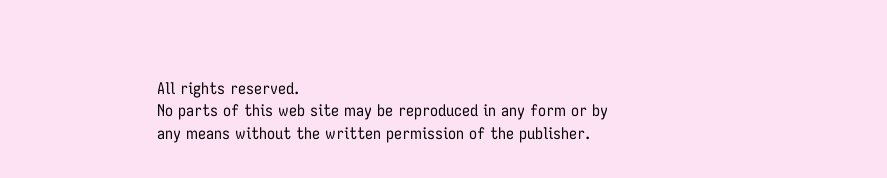All rights reserved.
No parts of this web site may be reproduced in any form or by
any means without the written permission of the publisher.